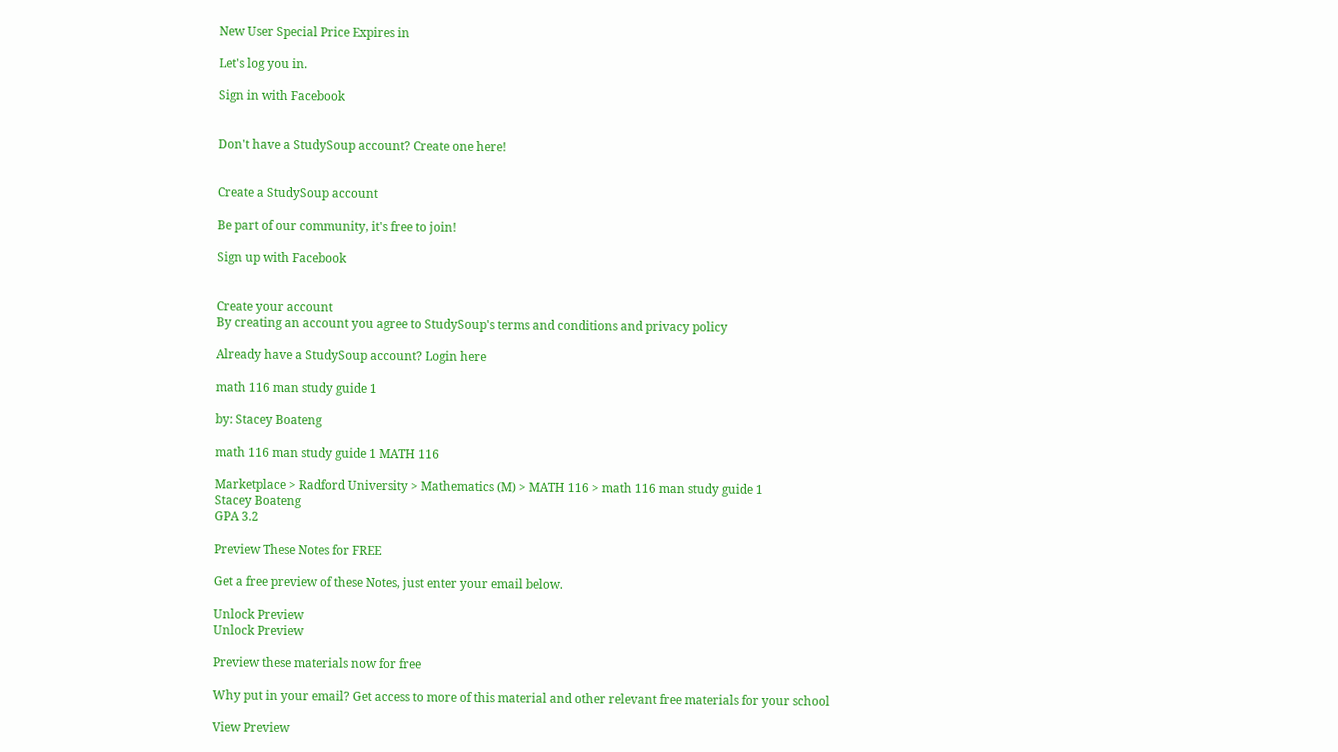New User Special Price Expires in

Let's log you in.

Sign in with Facebook


Don't have a StudySoup account? Create one here!


Create a StudySoup account

Be part of our community, it's free to join!

Sign up with Facebook


Create your account
By creating an account you agree to StudySoup's terms and conditions and privacy policy

Already have a StudySoup account? Login here

math 116 man study guide 1

by: Stacey Boateng

math 116 man study guide 1 MATH 116

Marketplace > Radford University > Mathematics (M) > MATH 116 > math 116 man study guide 1
Stacey Boateng
GPA 3.2

Preview These Notes for FREE

Get a free preview of these Notes, just enter your email below.

Unlock Preview
Unlock Preview

Preview these materials now for free

Why put in your email? Get access to more of this material and other relevant free materials for your school

View Preview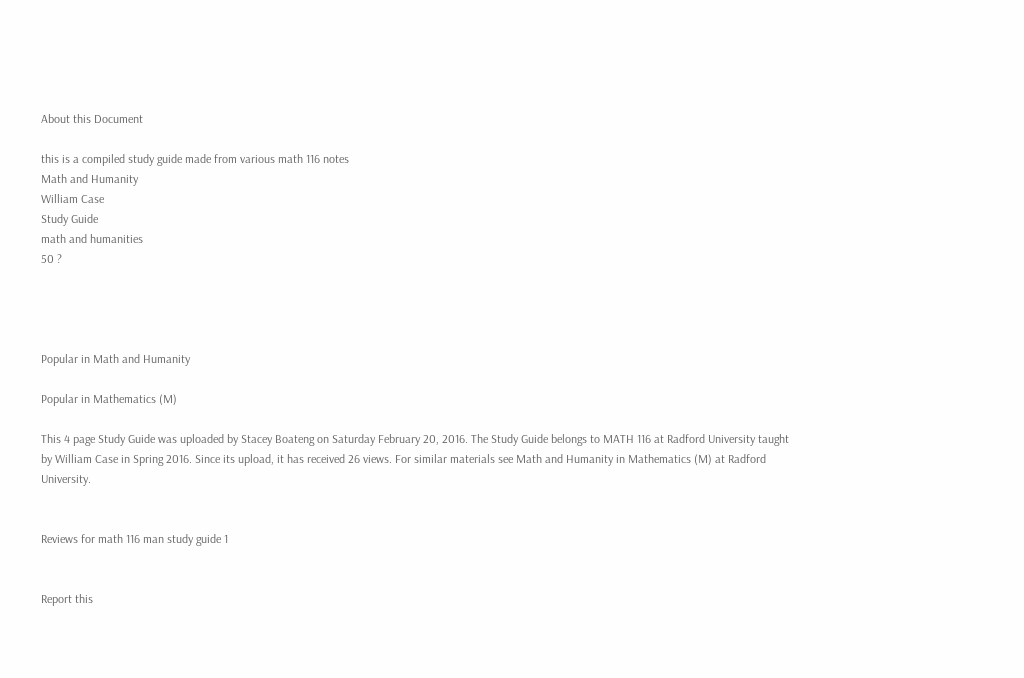About this Document

this is a compiled study guide made from various math 116 notes
Math and Humanity
William Case
Study Guide
math and humanities
50 ?




Popular in Math and Humanity

Popular in Mathematics (M)

This 4 page Study Guide was uploaded by Stacey Boateng on Saturday February 20, 2016. The Study Guide belongs to MATH 116 at Radford University taught by William Case in Spring 2016. Since its upload, it has received 26 views. For similar materials see Math and Humanity in Mathematics (M) at Radford University.


Reviews for math 116 man study guide 1


Report this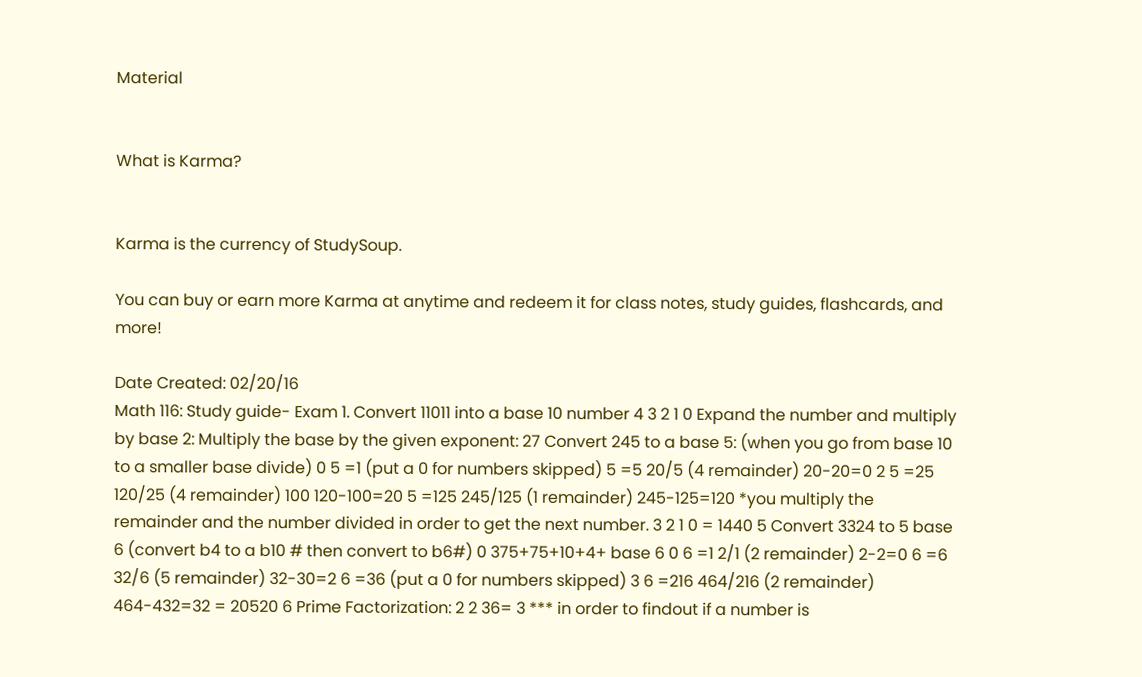Material


What is Karma?


Karma is the currency of StudySoup.

You can buy or earn more Karma at anytime and redeem it for class notes, study guides, flashcards, and more!

Date Created: 02/20/16
Math 116: Study guide- Exam 1. Convert 11011 into a base 10 number 4 3 2 1 0 Expand the number and multiply by base 2: Multiply the base by the given exponent: 27 Convert 245 to a base 5: (when you go from base 10 to a smaller base divide) 0 5 =1 (put a 0 for numbers skipped) 5 =5 20/5 (4 remainder) 20-20=0 2 5 =25 120/25 (4 remainder) 100 120-100=20 5 =125 245/125 (1 remainder) 245-125=120 *you multiply the remainder and the number divided in order to get the next number. 3 2 1 0 = 1440 5 Convert 3324 to 5 base 6 (convert b4 to a b10 # then convert to b6#) 0 375+75+10+4+ base 6 0 6 =1 2/1 (2 remainder) 2-2=0 6 =6 32/6 (5 remainder) 32-30=2 6 =36 (put a 0 for numbers skipped) 3 6 =216 464/216 (2 remainder) 464-432=32 = 20520 6 Prime Factorization: 2 2 36= 3 *** in order to findout if a number is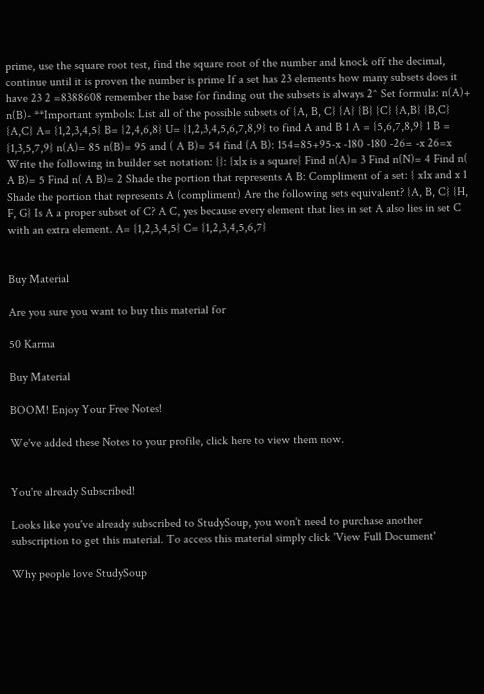prime, use the square root test, find the square root of the number and knock off the decimal, continue until it is proven the number is prime If a set has 23 elements how many subsets does it have 23 2 =8388608 remember the base for finding out the subsets is always 2^ Set formula: n(A)+ n(B)- **Important symbols: List all of the possible subsets of {A, B, C} {A} {B} {C} {A,B} {B,C} {A,C} A= {1,2,3,4,5} B= {2,4,6,8} U= {1,2,3,4,5,6,7,8,9} to find A and B 1 A = {5,6,7,8,9} 1 B = {1,3,5,7,9} n(A)= 85 n(B)= 95 and ( A B)= 54 find (A B): 154=85+95-x -180 -180 -26= -x 26=x Write the following in builder set notation: {}: {x|x is a square} Find n(A)= 3 Find n(N)= 4 Find n( A B)= 5 Find n( A B)= 2 Shade the portion that represents A B: Compliment of a set: { x1x and x 1 Shade the portion that represents A (compliment) Are the following sets equivalent? {A, B, C} {H, F, G} Is A a proper subset of C? A C, yes because every element that lies in set A also lies in set C with an extra element. A= {1,2,3,4,5} C= {1,2,3,4,5,6,7}


Buy Material

Are you sure you want to buy this material for

50 Karma

Buy Material

BOOM! Enjoy Your Free Notes!

We've added these Notes to your profile, click here to view them now.


You're already Subscribed!

Looks like you've already subscribed to StudySoup, you won't need to purchase another subscription to get this material. To access this material simply click 'View Full Document'

Why people love StudySoup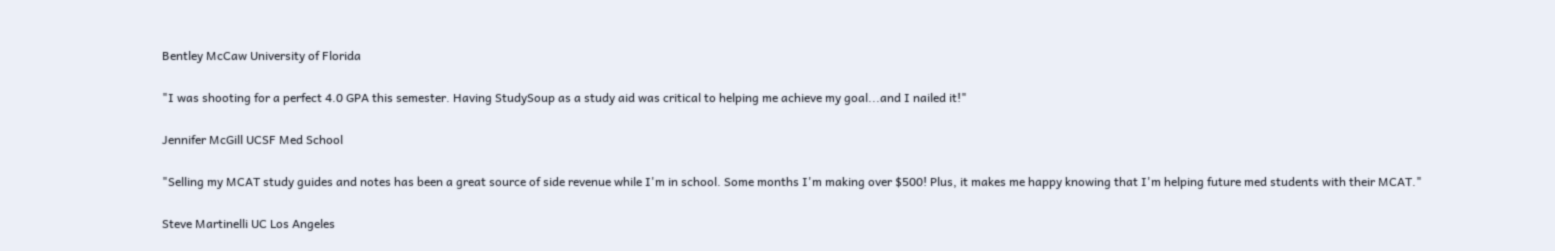Bentley McCaw University of Florida

"I was shooting for a perfect 4.0 GPA this semester. Having StudySoup as a study aid was critical to helping me achieve my goal...and I nailed it!"

Jennifer McGill UCSF Med School

"Selling my MCAT study guides and notes has been a great source of side revenue while I'm in school. Some months I'm making over $500! Plus, it makes me happy knowing that I'm helping future med students with their MCAT."

Steve Martinelli UC Los Angeles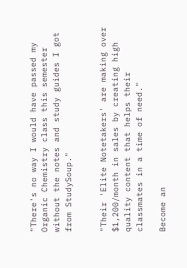"There's no way I would have passed my Organic Chemistry class this semester without the notes and study guides I got from StudySoup."


"Their 'Elite Notetakers' are making over $1,200/month in sales by creating high quality content that helps their classmates in a time of need."

Become an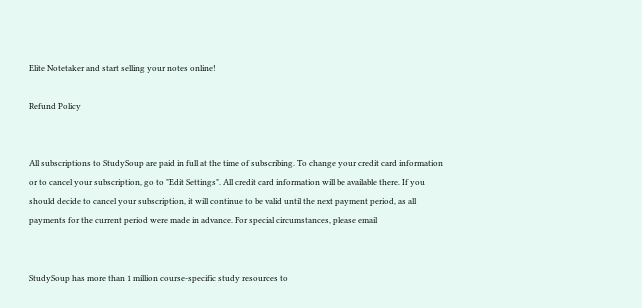Elite Notetaker and start selling your notes online!

Refund Policy


All subscriptions to StudySoup are paid in full at the time of subscribing. To change your credit card information or to cancel your subscription, go to "Edit Settings". All credit card information will be available there. If you should decide to cancel your subscription, it will continue to be valid until the next payment period, as all payments for the current period were made in advance. For special circumstances, please email


StudySoup has more than 1 million course-specific study resources to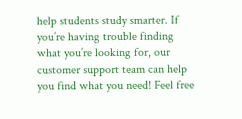help students study smarter. If you’re having trouble finding what you’re looking for, our customer support team can help you find what you need! Feel free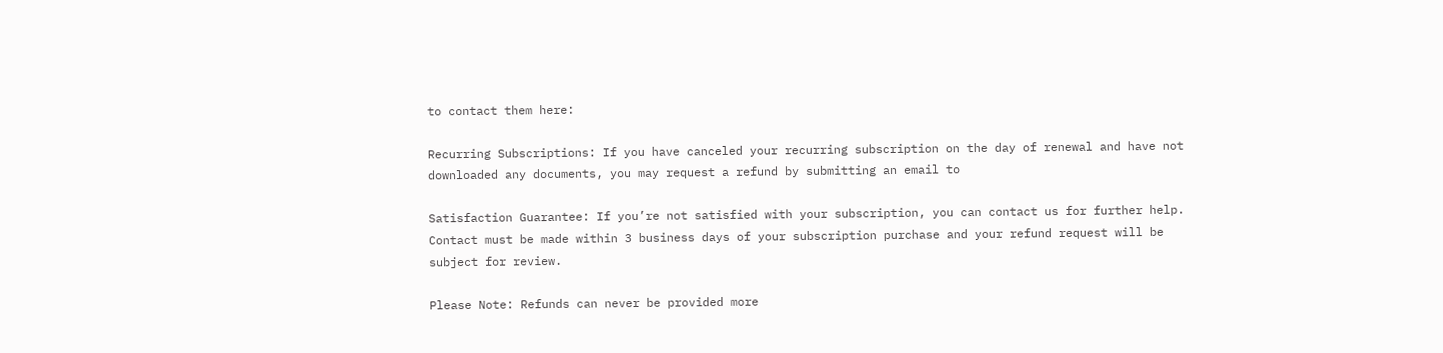to contact them here:

Recurring Subscriptions: If you have canceled your recurring subscription on the day of renewal and have not downloaded any documents, you may request a refund by submitting an email to

Satisfaction Guarantee: If you’re not satisfied with your subscription, you can contact us for further help. Contact must be made within 3 business days of your subscription purchase and your refund request will be subject for review.

Please Note: Refunds can never be provided more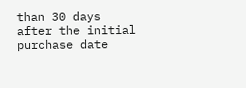than 30 days after the initial purchase date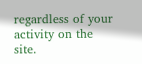regardless of your activity on the site.